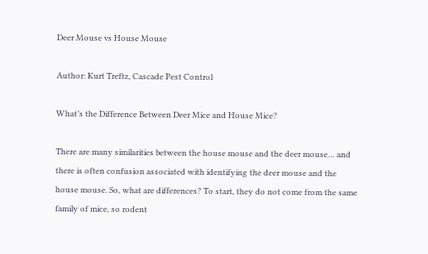Deer Mouse vs House Mouse

Author: Kurt Treftz, Cascade Pest Control

What’s the Difference Between Deer Mice and House Mice?

There are many similarities between the house mouse and the deer mouse… and there is often confusion associated with identifying the deer mouse and the house mouse. So, what are differences? To start, they do not come from the same family of mice, so rodent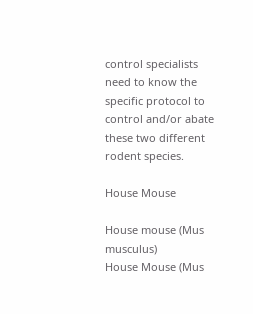control specialists need to know the specific protocol to control and/or abate these two different rodent species.

House Mouse

House mouse (Mus musculus)
House Mouse (Mus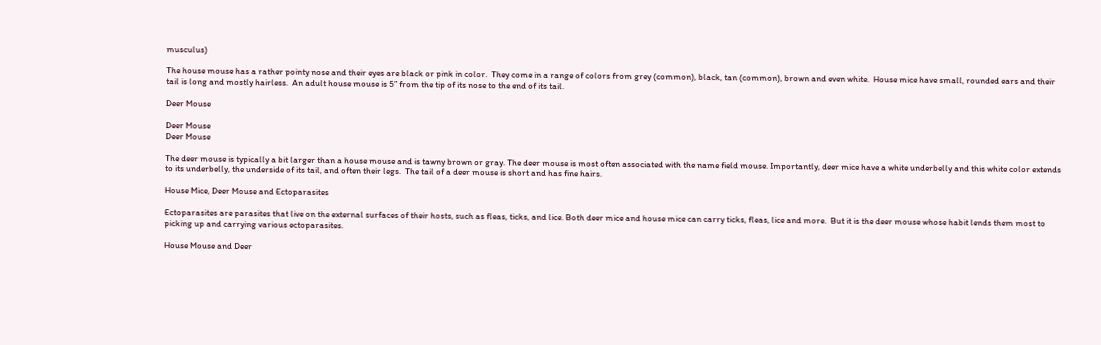musculus)

The house mouse has a rather pointy nose and their eyes are black or pink in color.  They come in a range of colors from grey (common), black, tan (common), brown and even white.  House mice have small, rounded ears and their tail is long and mostly hairless.  An adult house mouse is 5” from the tip of its nose to the end of its tail.

Deer Mouse

Deer Mouse
Deer Mouse

The deer mouse is typically a bit larger than a house mouse and is tawny brown or gray. The deer mouse is most often associated with the name field mouse. Importantly, deer mice have a white underbelly and this white color extends to its underbelly, the underside of its tail, and often their legs.  The tail of a deer mouse is short and has fine hairs.

House Mice, Deer Mouse and Ectoparasites

Ectoparasites are parasites that live on the external surfaces of their hosts, such as fleas, ticks, and lice. Both deer mice and house mice can carry ticks, fleas, lice and more.  But it is the deer mouse whose habit lends them most to picking up and carrying various ectoparasites.

House Mouse and Deer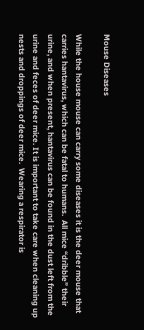Mouse Diseases

While the house mouse can carry some diseases it is the deer mouse that carries hantavirus, which can be fatal to humans.  All mice “dribble” their urine, and when present, hantavirus can be found in the dust left from the urine and feces of deer mice. It is important to take care when cleaning up nests and droppings of deer mice.  Wearing a respirator is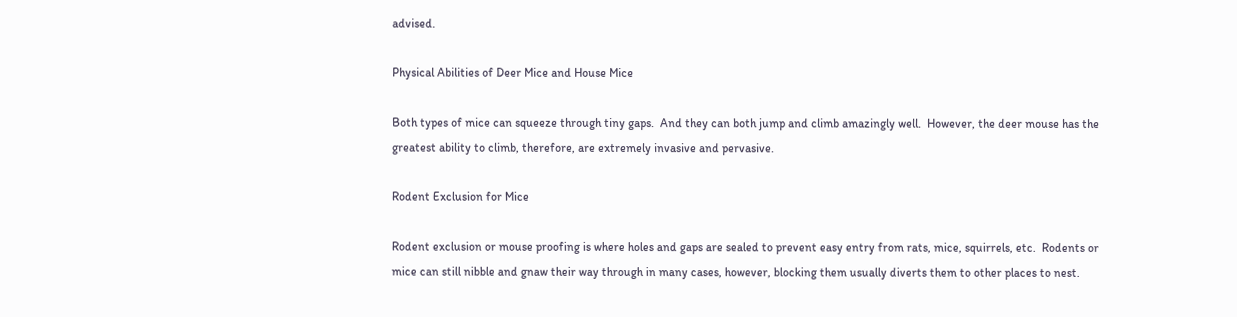advised.

Physical Abilities of Deer Mice and House Mice

Both types of mice can squeeze through tiny gaps.  And they can both jump and climb amazingly well.  However, the deer mouse has the greatest ability to climb, therefore, are extremely invasive and pervasive.

Rodent Exclusion for Mice

Rodent exclusion or mouse proofing is where holes and gaps are sealed to prevent easy entry from rats, mice, squirrels, etc.  Rodents or mice can still nibble and gnaw their way through in many cases, however, blocking them usually diverts them to other places to nest.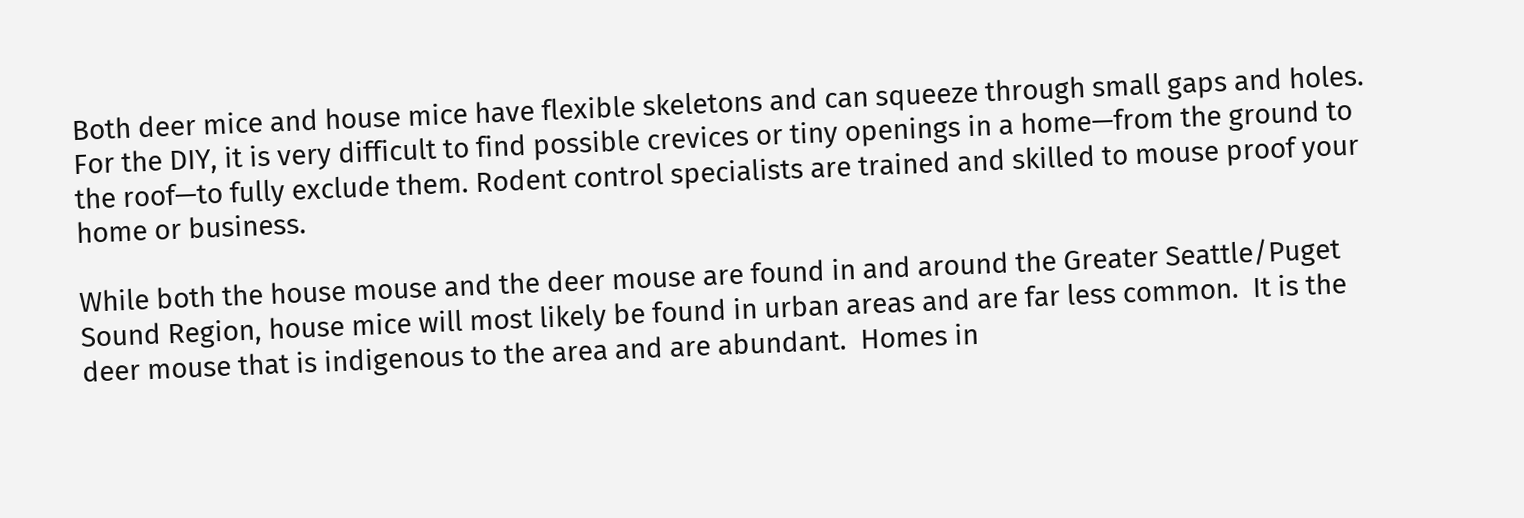Both deer mice and house mice have flexible skeletons and can squeeze through small gaps and holes. For the DIY, it is very difficult to find possible crevices or tiny openings in a home—from the ground to the roof—to fully exclude them. Rodent control specialists are trained and skilled to mouse proof your home or business.

While both the house mouse and the deer mouse are found in and around the Greater Seattle/Puget Sound Region, house mice will most likely be found in urban areas and are far less common.  It is the deer mouse that is indigenous to the area and are abundant.  Homes in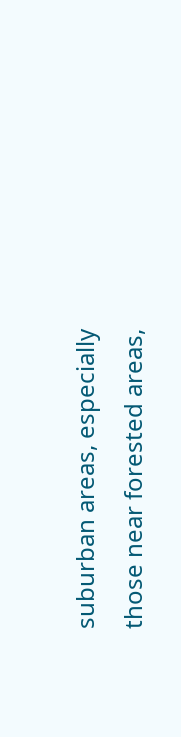suburban areas, especially those near forested areas,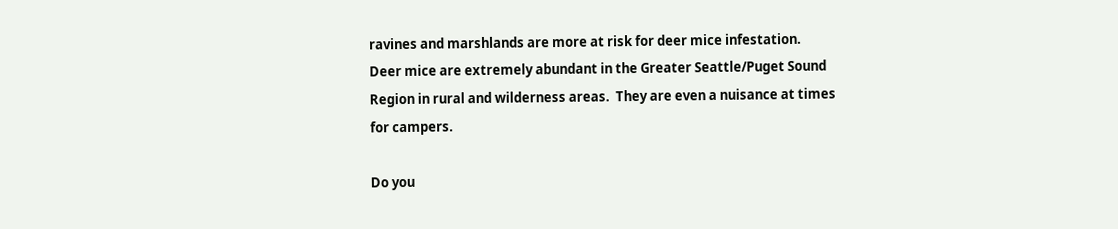ravines and marshlands are more at risk for deer mice infestation.  Deer mice are extremely abundant in the Greater Seattle/Puget Sound Region in rural and wilderness areas.  They are even a nuisance at times for campers.

Do you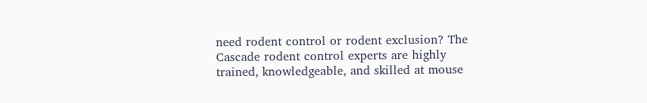need rodent control or rodent exclusion? The Cascade rodent control experts are highly trained, knowledgeable, and skilled at mouse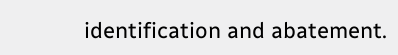identification and abatement.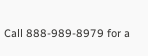Call 888-989-8979 for a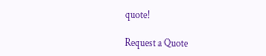quote!

Request a Quote